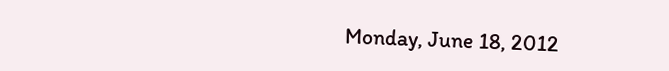Monday, June 18, 2012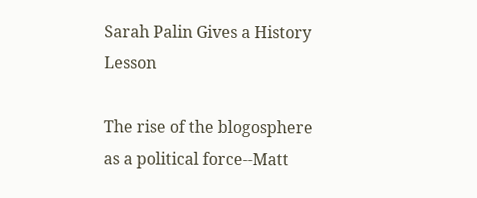Sarah Palin Gives a History Lesson

The rise of the blogosphere as a political force--Matt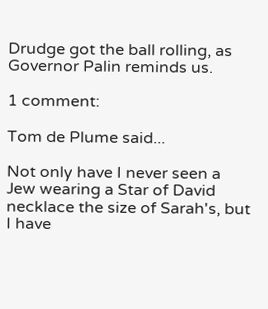Drudge got the ball rolling, as Governor Palin reminds us.

1 comment:

Tom de Plume said...

Not only have I never seen a Jew wearing a Star of David necklace the size of Sarah's, but I have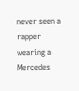never seen a rapper wearing a Mercedes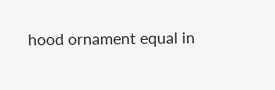hood ornament equal in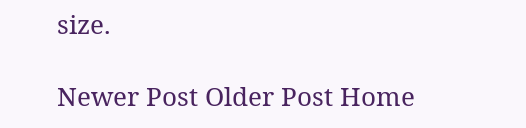size.

Newer Post Older Post Home